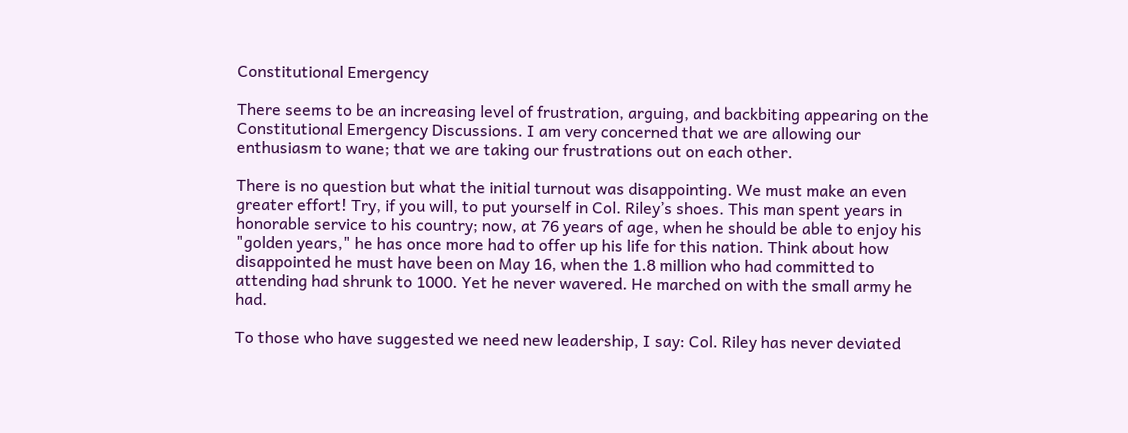Constitutional Emergency

There seems to be an increasing level of frustration, arguing, and backbiting appearing on the Constitutional Emergency Discussions. I am very concerned that we are allowing our enthusiasm to wane; that we are taking our frustrations out on each other.

There is no question but what the initial turnout was disappointing. We must make an even greater effort! Try, if you will, to put yourself in Col. Riley’s shoes. This man spent years in honorable service to his country; now, at 76 years of age, when he should be able to enjoy his "golden years," he has once more had to offer up his life for this nation. Think about how disappointed he must have been on May 16, when the 1.8 million who had committed to attending had shrunk to 1000. Yet he never wavered. He marched on with the small army he had.

To those who have suggested we need new leadership, I say: Col. Riley has never deviated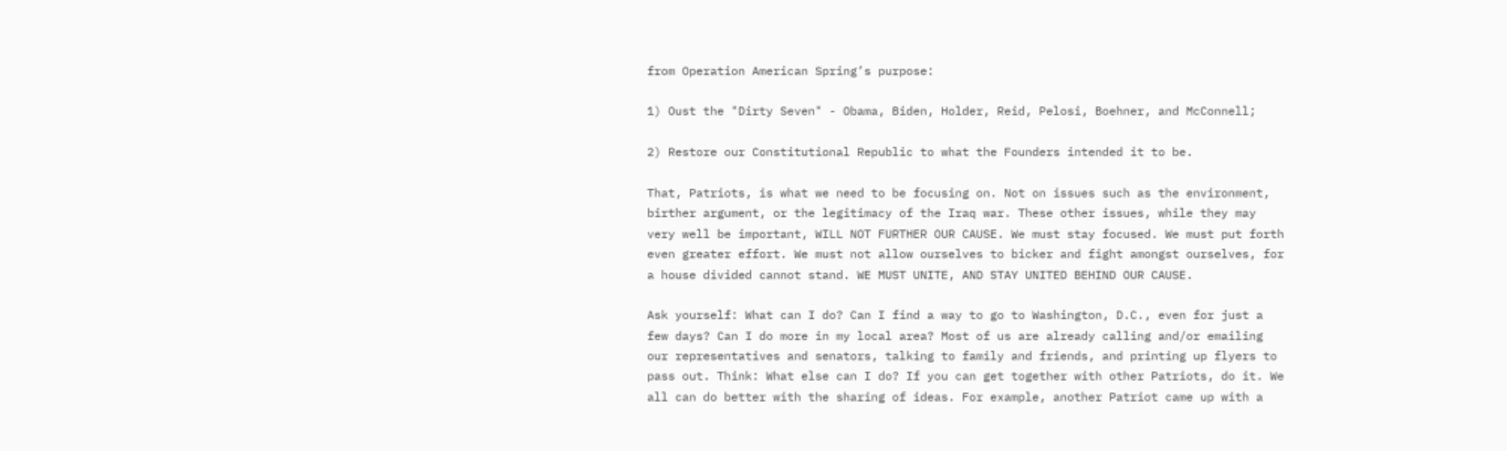from Operation American Spring’s purpose:

1) Oust the "Dirty Seven" - Obama, Biden, Holder, Reid, Pelosi, Boehner, and McConnell;

2) Restore our Constitutional Republic to what the Founders intended it to be.

That, Patriots, is what we need to be focusing on. Not on issues such as the environment, birther argument, or the legitimacy of the Iraq war. These other issues, while they may very well be important, WILL NOT FURTHER OUR CAUSE. We must stay focused. We must put forth even greater effort. We must not allow ourselves to bicker and fight amongst ourselves, for a house divided cannot stand. WE MUST UNITE, AND STAY UNITED BEHIND OUR CAUSE.

Ask yourself: What can I do? Can I find a way to go to Washington, D.C., even for just a few days? Can I do more in my local area? Most of us are already calling and/or emailing our representatives and senators, talking to family and friends, and printing up flyers to pass out. Think: What else can I do? If you can get together with other Patriots, do it. We all can do better with the sharing of ideas. For example, another Patriot came up with a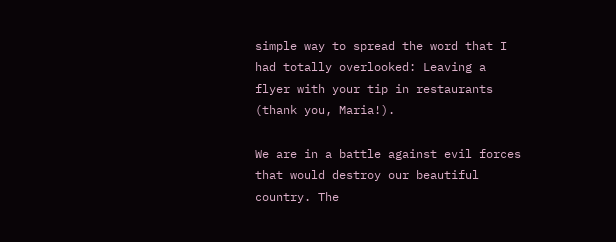simple way to spread the word that I had totally overlooked: Leaving a flyer with your tip in restaurants (thank you, Maria!).

We are in a battle against evil forces that would destroy our beautiful country. The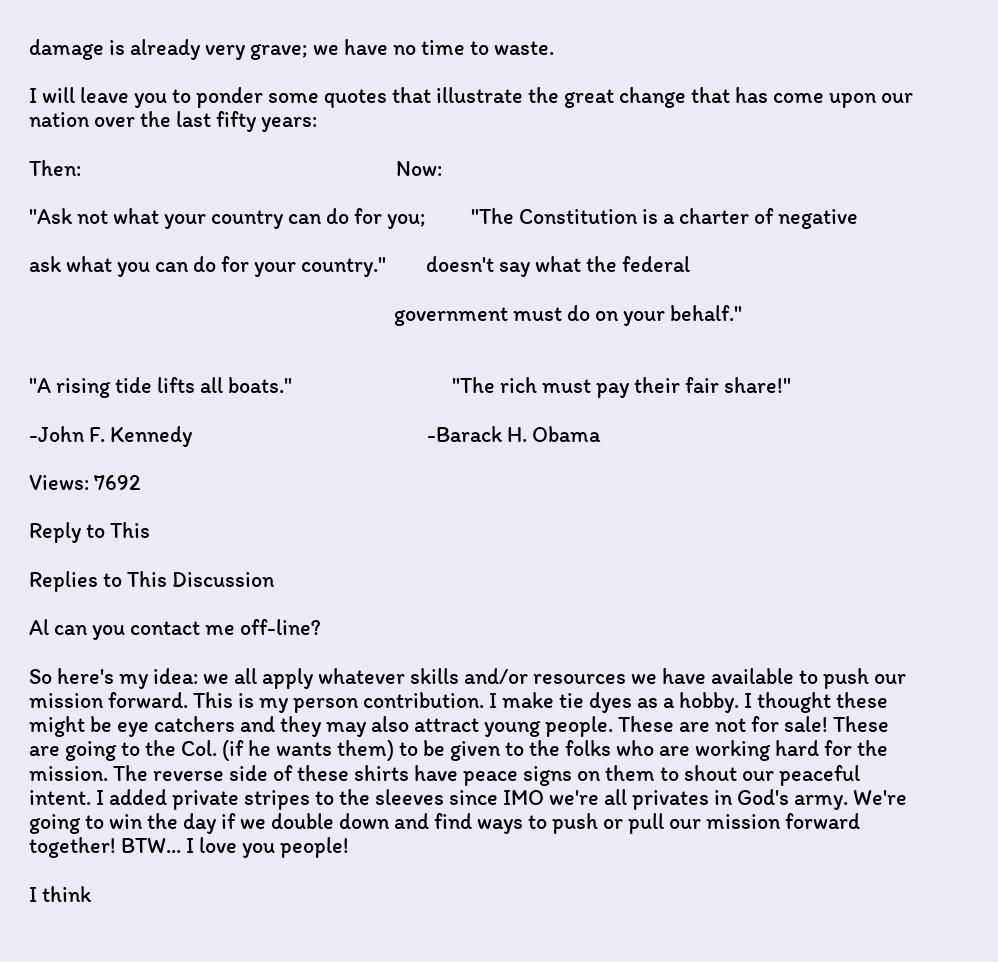damage is already very grave; we have no time to waste.

I will leave you to ponder some quotes that illustrate the great change that has come upon our nation over the last fifty years:

Then:                                                               Now:

"Ask not what your country can do for you;         "The Constitution is a charter of negative

ask what you can do for your country."        doesn't say what the federal

                                                                         government must do on your behalf."


"A rising tide lifts all boats."                                "The rich must pay their fair share!"

-John F. Kennedy                                               -Barack H. Obama

Views: 7692

Reply to This

Replies to This Discussion

Al can you contact me off-line?

So here's my idea: we all apply whatever skills and/or resources we have available to push our mission forward. This is my person contribution. I make tie dyes as a hobby. I thought these might be eye catchers and they may also attract young people. These are not for sale! These are going to the Col. (if he wants them) to be given to the folks who are working hard for the mission. The reverse side of these shirts have peace signs on them to shout our peaceful intent. I added private stripes to the sleeves since IMO we're all privates in God's army. We're going to win the day if we double down and find ways to push or pull our mission forward together! BTW... I love you people!

I think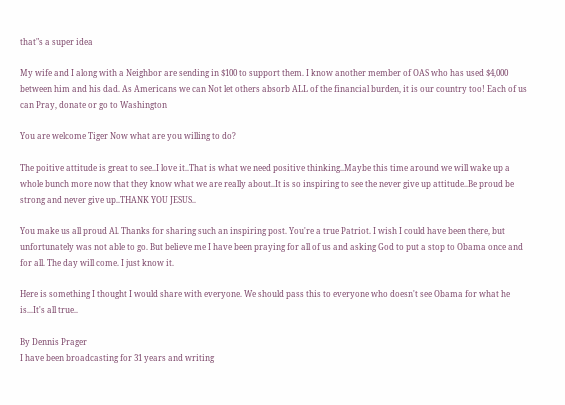that"s a super idea

My wife and I along with a Neighbor are sending in $100 to support them. I know another member of OAS who has used $4,000 between him and his dad. As Americans we can Not let others absorb ALL of the financial burden, it is our country too! Each of us can Pray, donate or go to Washington

You are welcome Tiger Now what are you willing to do?

The poitive attitude is great to see..I love it..That is what we need positive thinking..Maybe this time around we will wake up a whole bunch more now that they know what we are really about..It is so inspiring to see the never give up attitude..Be proud be strong and never give up..THANK YOU JESUS..

You make us all proud Al. Thanks for sharing such an inspiring post. You're a true Patriot. I wish I could have been there, but unfortunately was not able to go. But believe me I have been praying for all of us and asking God to put a stop to Obama once and for all. The day will come. I just know it.

Here is something I thought I would share with everyone. We should pass this to everyone who doesn't see Obama for what he is...It's all true..

By Dennis Prager
I have been broadcasting for 31 years and writing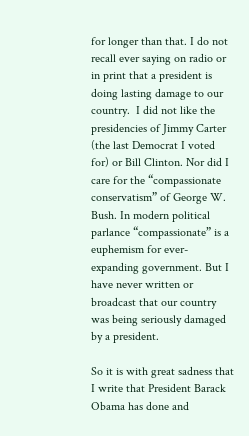for longer than that. I do not recall ever saying on radio or in print that a president is doing lasting damage to our country.  I did not like the presidencies of Jimmy Carter (the last Democrat I voted for) or Bill Clinton. Nor did I care for the “compassionate conservatism” of George W. Bush. In modern political parlance “compassionate” is a euphemism for ever-expanding government. But I have never written or broadcast that our country was being seriously damaged by a president.

So it is with great sadness that I write that President Barack Obama has done and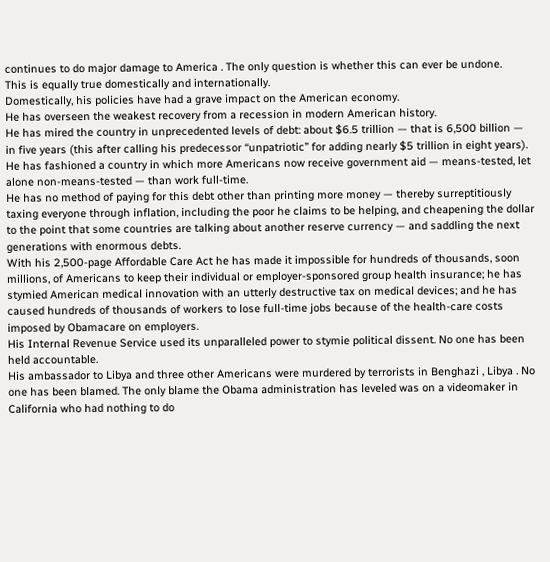continues to do major damage to America . The only question is whether this can ever be undone.
This is equally true domestically and internationally.
Domestically, his policies have had a grave impact on the American economy.
He has overseen the weakest recovery from a recession in modern American history.
He has mired the country in unprecedented levels of debt: about $6.5 trillion — that is 6,500 billion — in five years (this after calling his predecessor “unpatriotic” for adding nearly $5 trillion in eight years).
He has fashioned a country in which more Americans now receive government aid — means-tested, let alone non-means-tested — than work full-time.
He has no method of paying for this debt other than printing more money — thereby surreptitiously taxing everyone through inflation, including the poor he claims to be helping, and cheapening the dollar to the point that some countries are talking about another reserve currency — and saddling the next generations with enormous debts.
With his 2,500-page Affordable Care Act he has made it impossible for hundreds of thousands, soon millions, of Americans to keep their individual or employer-sponsored group health insurance; he has stymied American medical innovation with an utterly destructive tax on medical devices; and he has caused hundreds of thousands of workers to lose full-time jobs because of the health-care costs imposed by Obamacare on employers.
His Internal Revenue Service used its unparalleled power to stymie political dissent. No one has been held accountable.
His ambassador to Libya and three other Americans were murdered by terrorists in Benghazi , Libya . No one has been blamed. The only blame the Obama administration has leveled was on a videomaker in California who had nothing to do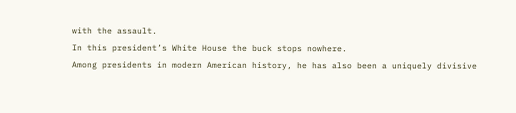with the assault.
In this president’s White House the buck stops nowhere.
Among presidents in modern American history, he has also been a uniquely divisive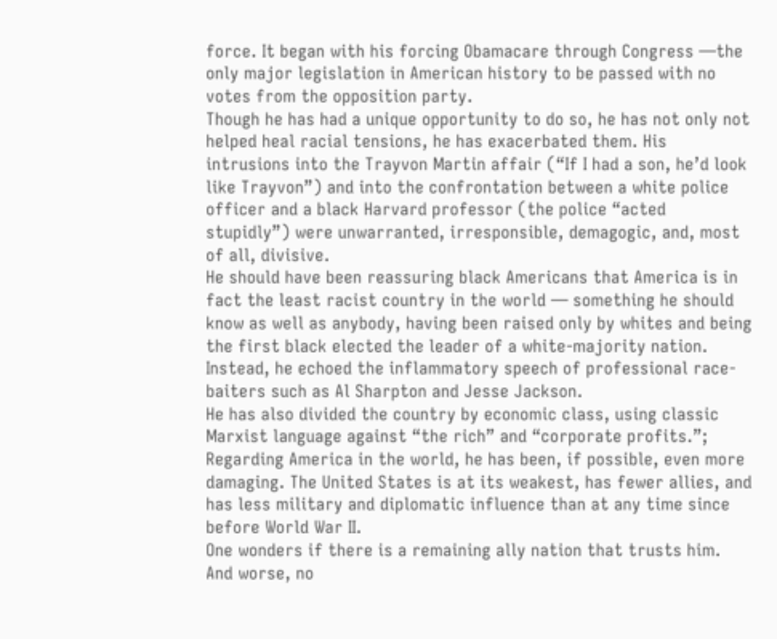force. It began with his forcing Obamacare through Congress —the only major legislation in American history to be passed with no votes from the opposition party.
Though he has had a unique opportunity to do so, he has not only not helped heal racial tensions, he has exacerbated them. His intrusions into the Trayvon Martin affair (“If I had a son, he’d look like Trayvon”) and into the confrontation between a white police officer and a black Harvard professor (the police “acted stupidly”) were unwarranted, irresponsible, demagogic, and, most of all, divisive.
He should have been reassuring black Americans that America is in fact the least racist country in the world — something he should know as well as anybody, having been raised only by whites and being the first black elected the leader of a white-majority nation.
Instead, he echoed the inflammatory speech of professional race-baiters such as Al Sharpton and Jesse Jackson.
He has also divided the country by economic class, using classic Marxist language against “the rich” and “corporate profits.”;
Regarding America in the world, he has been, if possible, even more damaging. The United States is at its weakest, has fewer allies, and has less military and diplomatic influence than at any time since before World War II.
One wonders if there is a remaining ally nation that trusts him. And worse, no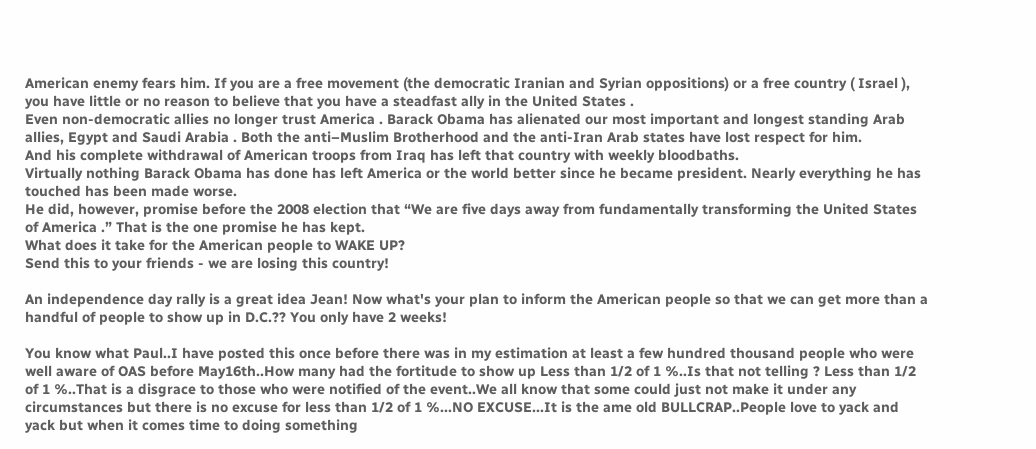American enemy fears him. If you are a free movement (the democratic Iranian and Syrian oppositions) or a free country ( Israel ), you have little or no reason to believe that you have a steadfast ally in the United States .
Even non-democratic allies no longer trust America . Barack Obama has alienated our most important and longest standing Arab allies, Egypt and Saudi Arabia . Both the anti–Muslim Brotherhood and the anti-Iran Arab states have lost respect for him.
And his complete withdrawal of American troops from Iraq has left that country with weekly bloodbaths.
Virtually nothing Barack Obama has done has left America or the world better since he became president. Nearly everything he has touched has been made worse.
He did, however, promise before the 2008 election that “We are five days away from fundamentally transforming the United States of America .” That is the one promise he has kept.
What does it take for the American people to WAKE UP?
Send this to your friends - we are losing this country!

An independence day rally is a great idea Jean! Now what's your plan to inform the American people so that we can get more than a handful of people to show up in D.C.?? You only have 2 weeks!

You know what Paul..I have posted this once before there was in my estimation at least a few hundred thousand people who were well aware of OAS before May16th..How many had the fortitude to show up Less than 1/2 of 1 %..Is that not telling ? Less than 1/2 of 1 %..That is a disgrace to those who were notified of the event..We all know that some could just not make it under any circumstances but there is no excuse for less than 1/2 of 1 %...NO EXCUSE...It is the ame old BULLCRAP..People love to yack and yack but when it comes time to doing something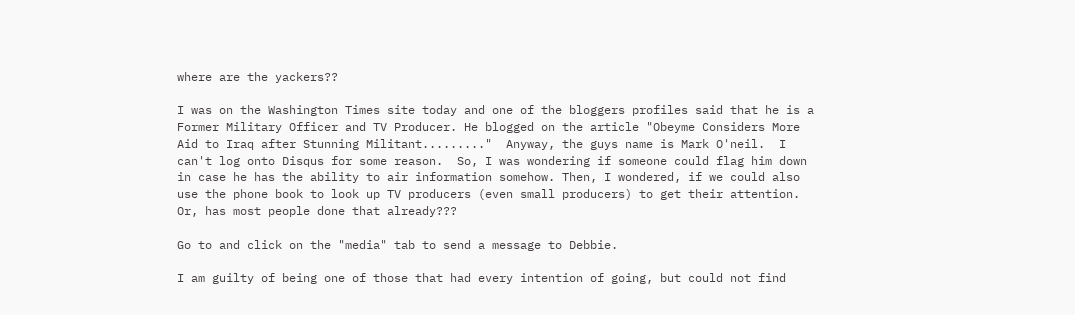where are the yackers??

I was on the Washington Times site today and one of the bloggers profiles said that he is a Former Military Officer and TV Producer. He blogged on the article "Obeyme Considers More Aid to Iraq after Stunning Militant........."  Anyway, the guys name is Mark O'neil.  I can't log onto Disqus for some reason.  So, I was wondering if someone could flag him down in case he has the ability to air information somehow. Then, I wondered, if we could also use the phone book to look up TV producers (even small producers) to get their attention.  Or, has most people done that already???

Go to and click on the "media" tab to send a message to Debbie.

I am guilty of being one of those that had every intention of going, but could not find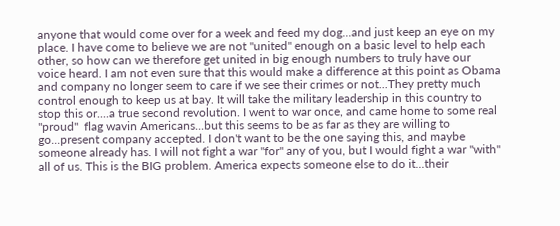anyone that would come over for a week and feed my dog...and just keep an eye on my place. I have come to believe we are not "united" enough on a basic level to help each other, so how can we therefore get united in big enough numbers to truly have our voice heard. I am not even sure that this would make a difference at this point as Obama and company no longer seem to care if we see their crimes or not...They pretty much control enough to keep us at bay. It will take the military leadership in this country to stop this or....a true second revolution. I went to war once, and came home to some real "proud"  flag wavin Americans...but this seems to be as far as they are willing to go...present company accepted. I don't want to be the one saying this, and maybe someone already has. I will not fight a war "for" any of you, but I would fight a war "with" all of us. This is the BIG problem. America expects someone else to do it...their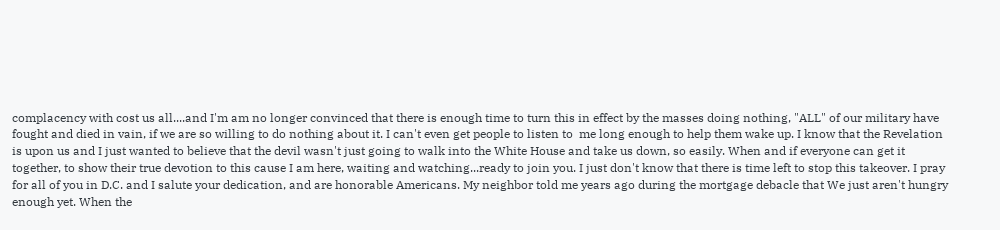complacency with cost us all....and I'm am no longer convinced that there is enough time to turn this in effect by the masses doing nothing, "ALL" of our military have fought and died in vain, if we are so willing to do nothing about it. I can't even get people to listen to  me long enough to help them wake up. I know that the Revelation is upon us and I just wanted to believe that the devil wasn't just going to walk into the White House and take us down, so easily. When and if everyone can get it together, to show their true devotion to this cause I am here, waiting and watching...ready to join you. I just don't know that there is time left to stop this takeover. I pray for all of you in D.C. and I salute your dedication, and are honorable Americans. My neighbor told me years ago during the mortgage debacle that We just aren't hungry enough yet. When the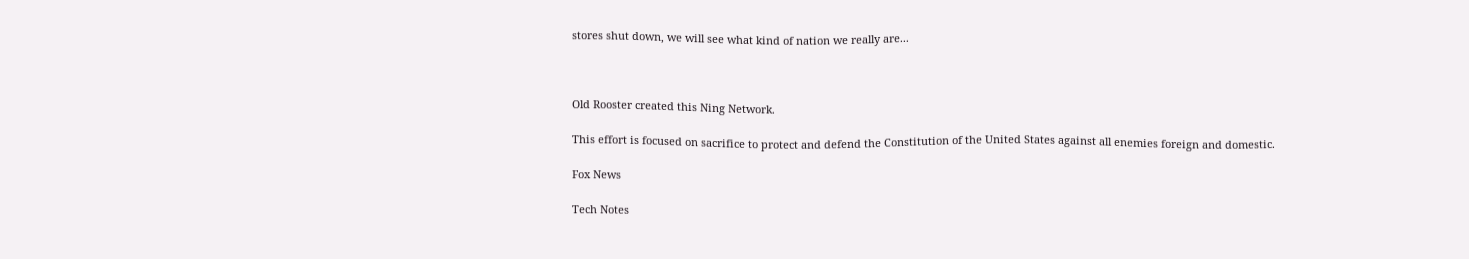stores shut down, we will see what kind of nation we really are...



Old Rooster created this Ning Network.

This effort is focused on sacrifice to protect and defend the Constitution of the United States against all enemies foreign and domestic.

Fox News

Tech Notes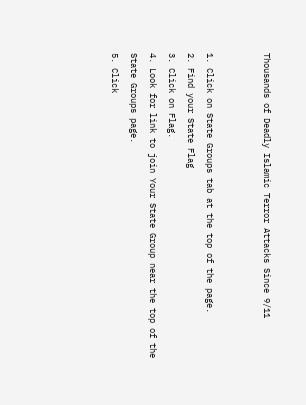Thousands of Deadly Islamic Terror Attacks Since 9/11


1. Click on State Groups tab at the top of the page.
2. Find your State Flag
3. Click on Flag.
4. Look for link to join Your State Group near the top of the State Groups page.
5. Click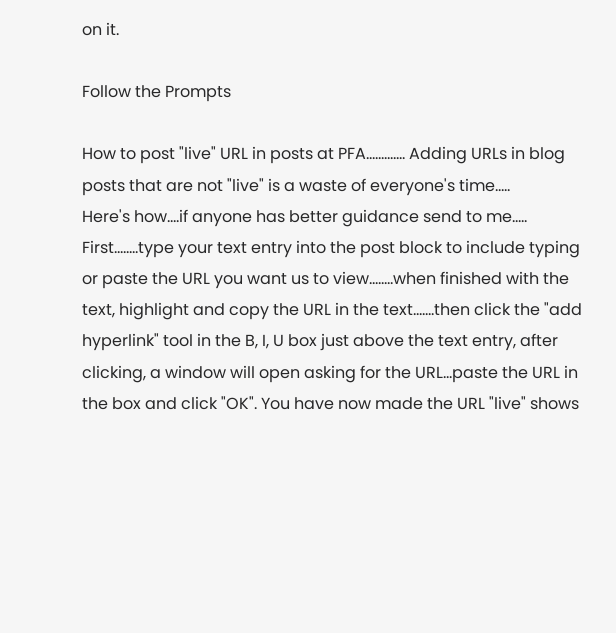on it.

Follow the Prompts

How to post "live" URL in posts at PFA............. Adding URLs in blog posts that are not "live" is a waste of everyone's time.....
Here's how....if anyone has better guidance send to me.....
First........type your text entry into the post block to include typing or paste the URL you want us to view........when finished with the text, highlight and copy the URL in the text.......then click the "add hyperlink" tool in the B, I, U box just above the text entry, after clicking, a window will open asking for the URL...paste the URL in the box and click "OK". You have now made the URL "live" shows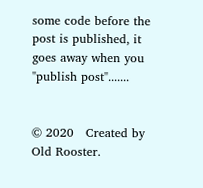some code before the post is published, it goes away when you "publish post".......


© 2020   Created by Old Rooster.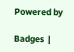Powered by

Badges  |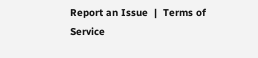Report an Issue  |  Terms of Service